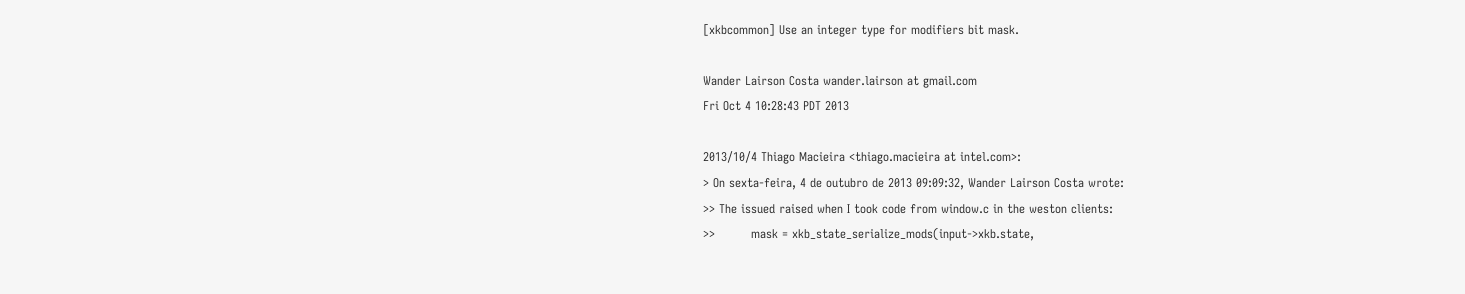[xkbcommon] Use an integer type for modifiers bit mask.

Wander Lairson Costa wander.lairson at gmail.com
Fri Oct 4 10:28:43 PDT 2013

2013/10/4 Thiago Macieira <thiago.macieira at intel.com>:
> On sexta-feira, 4 de outubro de 2013 09:09:32, Wander Lairson Costa wrote:
>> The issued raised when I took code from window.c in the weston clients:
>>         mask = xkb_state_serialize_mods(input->xkb.state,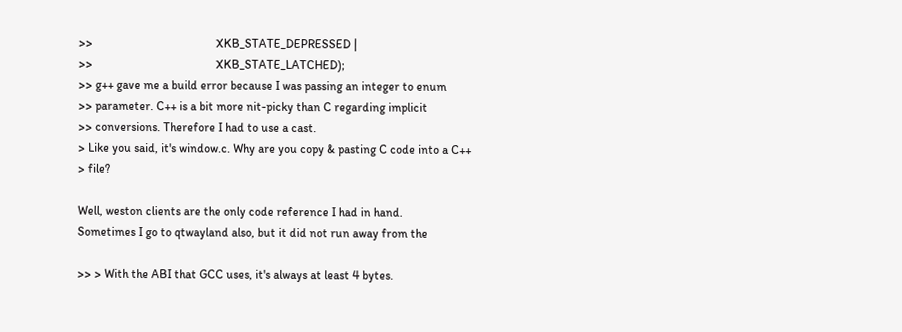>>                                         XKB_STATE_DEPRESSED |
>>                                         XKB_STATE_LATCHED);
>> g++ gave me a build error because I was passing an integer to enum
>> parameter. C++ is a bit more nit-picky than C regarding implicit
>> conversions. Therefore I had to use a cast.
> Like you said, it's window.c. Why are you copy & pasting C code into a C++
> file?

Well, weston clients are the only code reference I had in hand.
Sometimes I go to qtwayland also, but it did not run away from the

>> > With the ABI that GCC uses, it's always at least 4 bytes.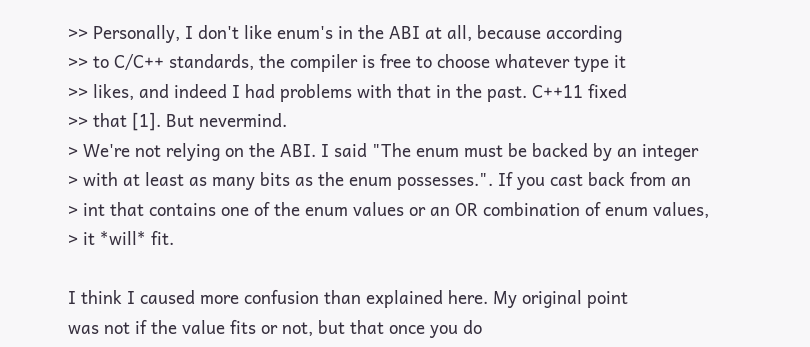>> Personally, I don't like enum's in the ABI at all, because according
>> to C/C++ standards, the compiler is free to choose whatever type it
>> likes, and indeed I had problems with that in the past. C++11 fixed
>> that [1]. But nevermind.
> We're not relying on the ABI. I said "The enum must be backed by an integer
> with at least as many bits as the enum possesses.". If you cast back from an
> int that contains one of the enum values or an OR combination of enum values,
> it *will* fit.

I think I caused more confusion than explained here. My original point
was not if the value fits or not, but that once you do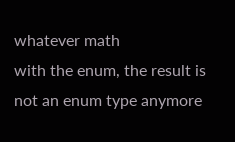whatever math
with the enum, the result is not an enum type anymore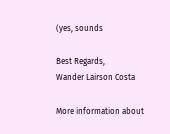(yes, sounds

Best Regards,
Wander Lairson Costa

More information about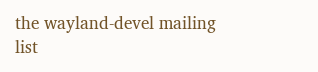the wayland-devel mailing list